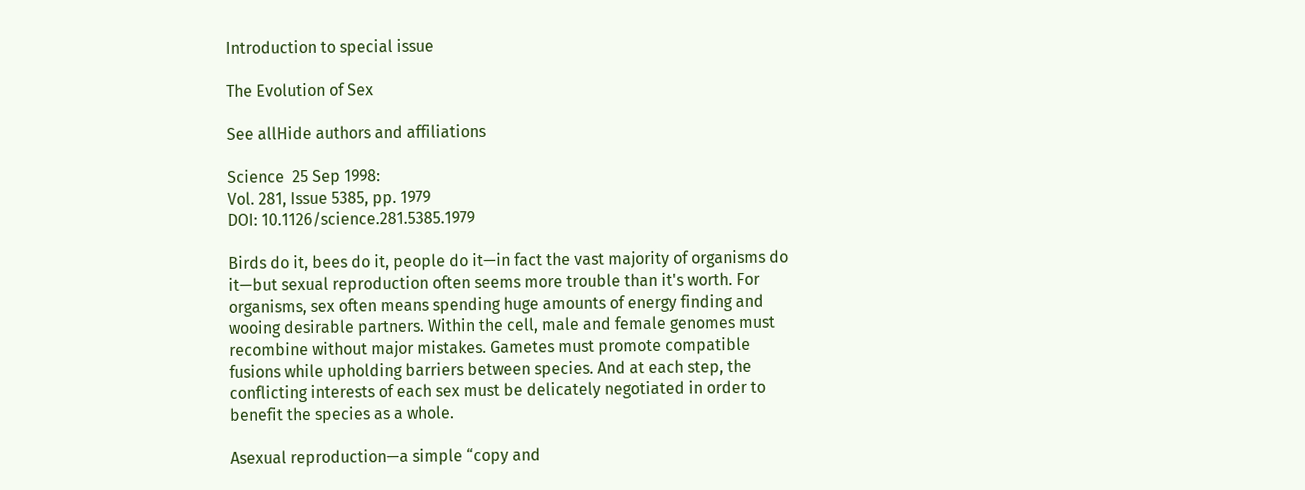Introduction to special issue

The Evolution of Sex

See allHide authors and affiliations

Science  25 Sep 1998:
Vol. 281, Issue 5385, pp. 1979
DOI: 10.1126/science.281.5385.1979

Birds do it, bees do it, people do it—in fact the vast majority of organisms do it—but sexual reproduction often seems more trouble than it's worth. For organisms, sex often means spending huge amounts of energy finding and wooing desirable partners. Within the cell, male and female genomes must recombine without major mistakes. Gametes must promote compatible fusions while upholding barriers between species. And at each step, the conflicting interests of each sex must be delicately negotiated in order to benefit the species as a whole.

Asexual reproduction—a simple “copy and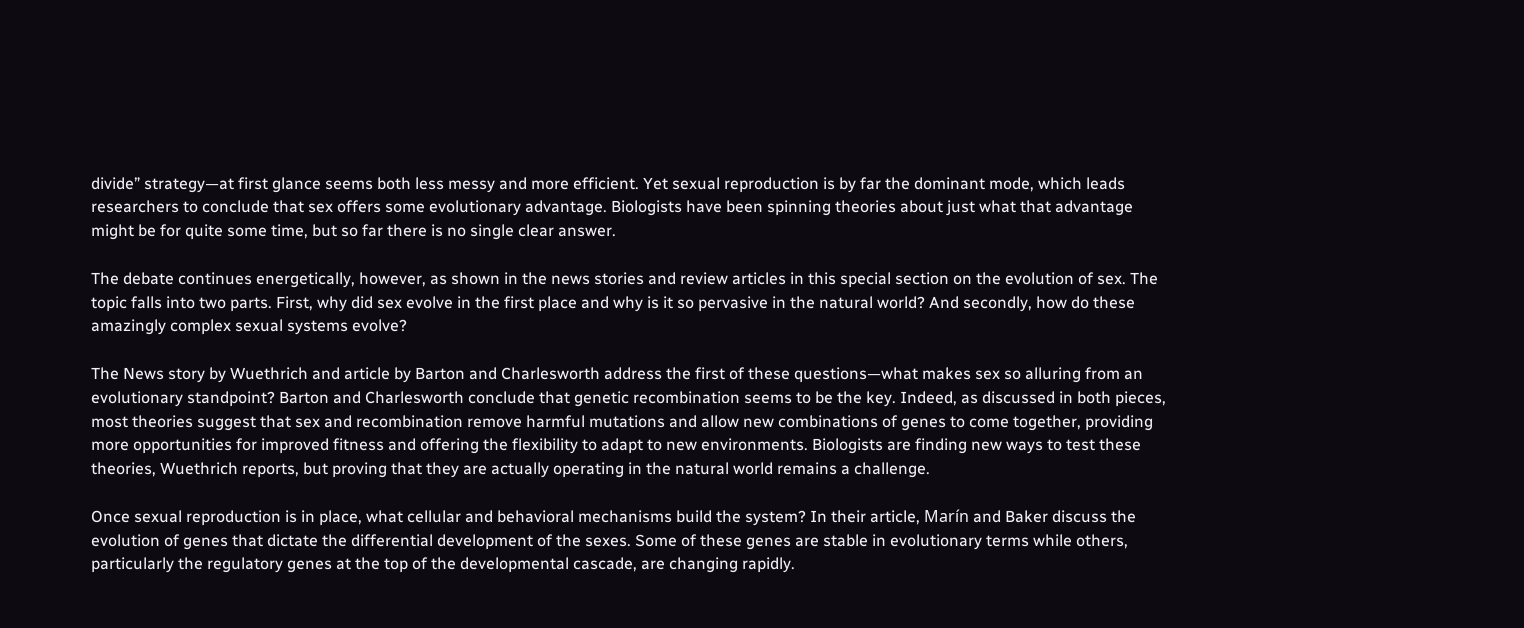divide” strategy—at first glance seems both less messy and more efficient. Yet sexual reproduction is by far the dominant mode, which leads researchers to conclude that sex offers some evolutionary advantage. Biologists have been spinning theories about just what that advantage might be for quite some time, but so far there is no single clear answer.

The debate continues energetically, however, as shown in the news stories and review articles in this special section on the evolution of sex. The topic falls into two parts. First, why did sex evolve in the first place and why is it so pervasive in the natural world? And secondly, how do these amazingly complex sexual systems evolve?

The News story by Wuethrich and article by Barton and Charlesworth address the first of these questions—what makes sex so alluring from an evolutionary standpoint? Barton and Charlesworth conclude that genetic recombination seems to be the key. Indeed, as discussed in both pieces, most theories suggest that sex and recombination remove harmful mutations and allow new combinations of genes to come together, providing more opportunities for improved fitness and offering the flexibility to adapt to new environments. Biologists are finding new ways to test these theories, Wuethrich reports, but proving that they are actually operating in the natural world remains a challenge.

Once sexual reproduction is in place, what cellular and behavioral mechanisms build the system? In their article, Marín and Baker discuss the evolution of genes that dictate the differential development of the sexes. Some of these genes are stable in evolutionary terms while others, particularly the regulatory genes at the top of the developmental cascade, are changing rapidly.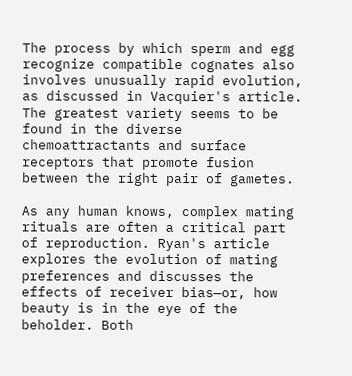The process by which sperm and egg recognize compatible cognates also involves unusually rapid evolution, as discussed in Vacquier's article. The greatest variety seems to be found in the diverse chemoattractants and surface receptors that promote fusion between the right pair of gametes.

As any human knows, complex mating rituals are often a critical part of reproduction. Ryan's article explores the evolution of mating preferences and discusses the effects of receiver bias—or, how beauty is in the eye of the beholder. Both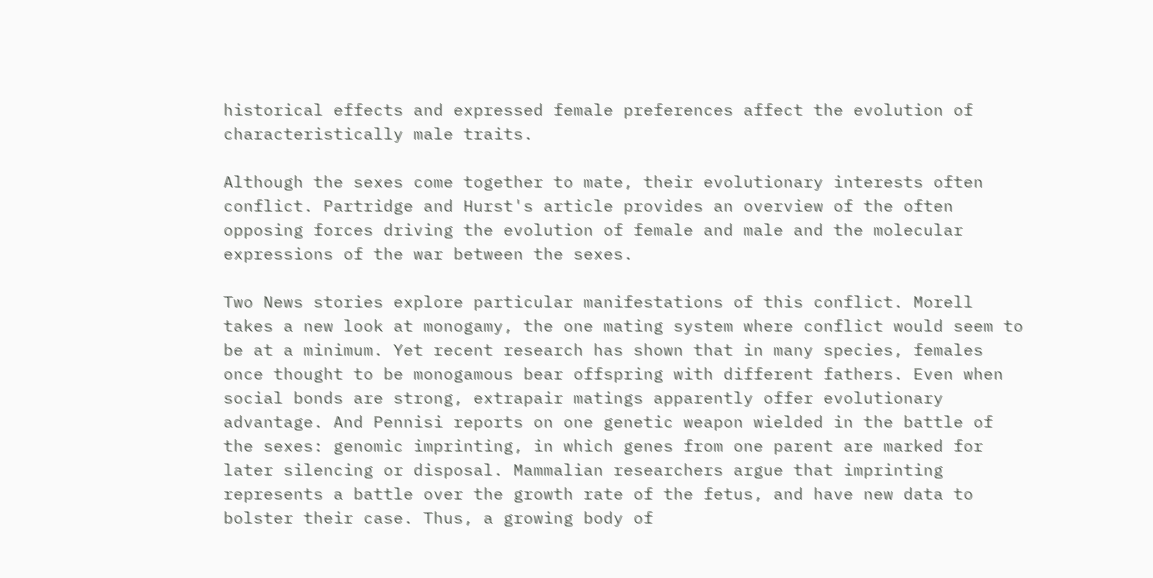historical effects and expressed female preferences affect the evolution of characteristically male traits.

Although the sexes come together to mate, their evolutionary interests often conflict. Partridge and Hurst's article provides an overview of the often opposing forces driving the evolution of female and male and the molecular expressions of the war between the sexes.

Two News stories explore particular manifestations of this conflict. Morell takes a new look at monogamy, the one mating system where conflict would seem to be at a minimum. Yet recent research has shown that in many species, females once thought to be monogamous bear offspring with different fathers. Even when social bonds are strong, extrapair matings apparently offer evolutionary advantage. And Pennisi reports on one genetic weapon wielded in the battle of the sexes: genomic imprinting, in which genes from one parent are marked for later silencing or disposal. Mammalian researchers argue that imprinting represents a battle over the growth rate of the fetus, and have new data to bolster their case. Thus, a growing body of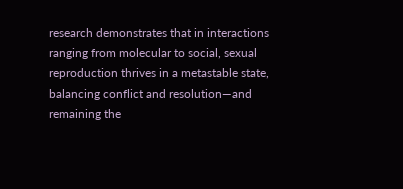research demonstrates that in interactions ranging from molecular to social, sexual reproduction thrives in a metastable state, balancing conflict and resolution—and remaining the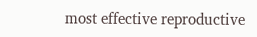most effective reproductive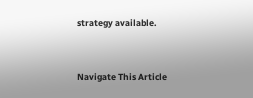strategy available.


Navigate This Article